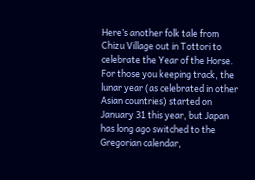Here’s another folk tale from Chizu Village out in Tottori to celebrate the Year of the Horse. For those you keeping track, the lunar year (as celebrated in other Asian countries) started on January 31 this year, but Japan has long ago switched to the Gregorian calendar,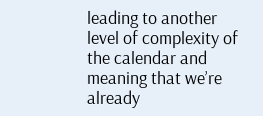leading to another level of complexity of the calendar and meaning that we’re already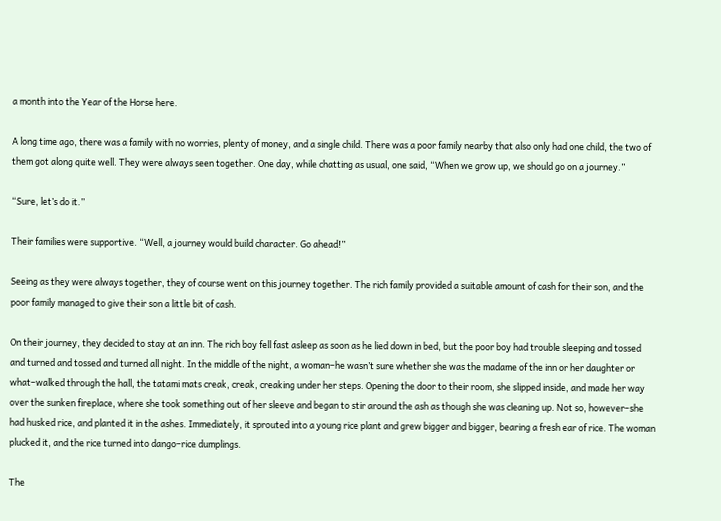a month into the Year of the Horse here.

A long time ago, there was a family with no worries, plenty of money, and a single child. There was a poor family nearby that also only had one child, the two of them got along quite well. They were always seen together. One day, while chatting as usual, one said, “When we grow up, we should go on a journey.”

“Sure, let’s do it.”

Their families were supportive. “Well, a journey would build character. Go ahead!”

Seeing as they were always together, they of course went on this journey together. The rich family provided a suitable amount of cash for their son, and the poor family managed to give their son a little bit of cash.

On their journey, they decided to stay at an inn. The rich boy fell fast asleep as soon as he lied down in bed, but the poor boy had trouble sleeping and tossed and turned and tossed and turned all night. In the middle of the night, a woman–he wasn’t sure whether she was the madame of the inn or her daughter or what–walked through the hall, the tatami mats creak, creak, creaking under her steps. Opening the door to their room, she slipped inside, and made her way over the sunken fireplace, where she took something out of her sleeve and began to stir around the ash as though she was cleaning up. Not so, however–she had husked rice, and planted it in the ashes. Immediately, it sprouted into a young rice plant and grew bigger and bigger, bearing a fresh ear of rice. The woman plucked it, and the rice turned into dango–rice dumplings.

The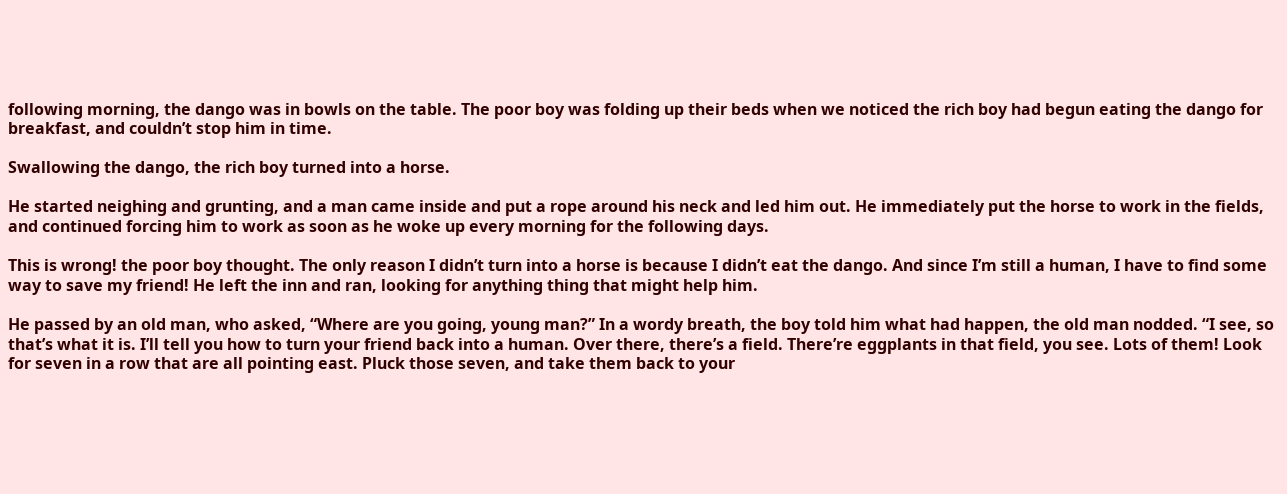following morning, the dango was in bowls on the table. The poor boy was folding up their beds when we noticed the rich boy had begun eating the dango for breakfast, and couldn’t stop him in time.

Swallowing the dango, the rich boy turned into a horse.

He started neighing and grunting, and a man came inside and put a rope around his neck and led him out. He immediately put the horse to work in the fields, and continued forcing him to work as soon as he woke up every morning for the following days.

This is wrong! the poor boy thought. The only reason I didn’t turn into a horse is because I didn’t eat the dango. And since I’m still a human, I have to find some way to save my friend! He left the inn and ran, looking for anything thing that might help him.

He passed by an old man, who asked, “Where are you going, young man?” In a wordy breath, the boy told him what had happen, the old man nodded. “I see, so that’s what it is. I’ll tell you how to turn your friend back into a human. Over there, there’s a field. There’re eggplants in that field, you see. Lots of them! Look for seven in a row that are all pointing east. Pluck those seven, and take them back to your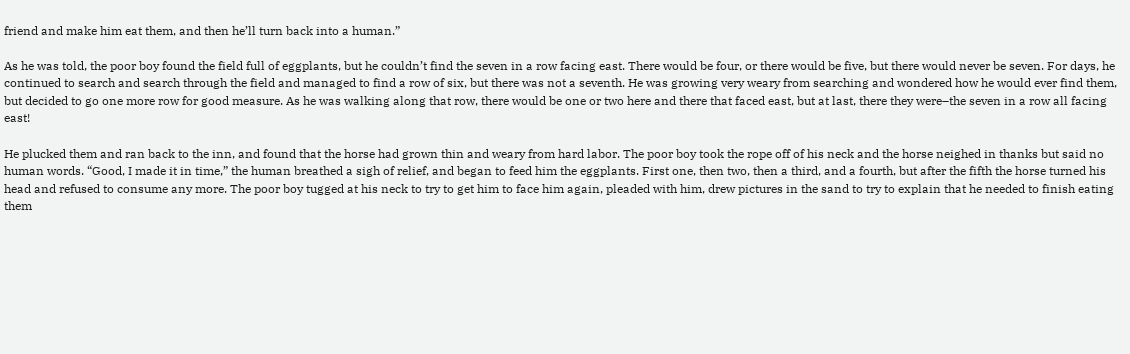friend and make him eat them, and then he’ll turn back into a human.”

As he was told, the poor boy found the field full of eggplants, but he couldn’t find the seven in a row facing east. There would be four, or there would be five, but there would never be seven. For days, he continued to search and search through the field and managed to find a row of six, but there was not a seventh. He was growing very weary from searching and wondered how he would ever find them, but decided to go one more row for good measure. As he was walking along that row, there would be one or two here and there that faced east, but at last, there they were–the seven in a row all facing east!

He plucked them and ran back to the inn, and found that the horse had grown thin and weary from hard labor. The poor boy took the rope off of his neck and the horse neighed in thanks but said no human words. “Good, I made it in time,” the human breathed a sigh of relief, and began to feed him the eggplants. First one, then two, then a third, and a fourth, but after the fifth the horse turned his head and refused to consume any more. The poor boy tugged at his neck to try to get him to face him again, pleaded with him, drew pictures in the sand to try to explain that he needed to finish eating them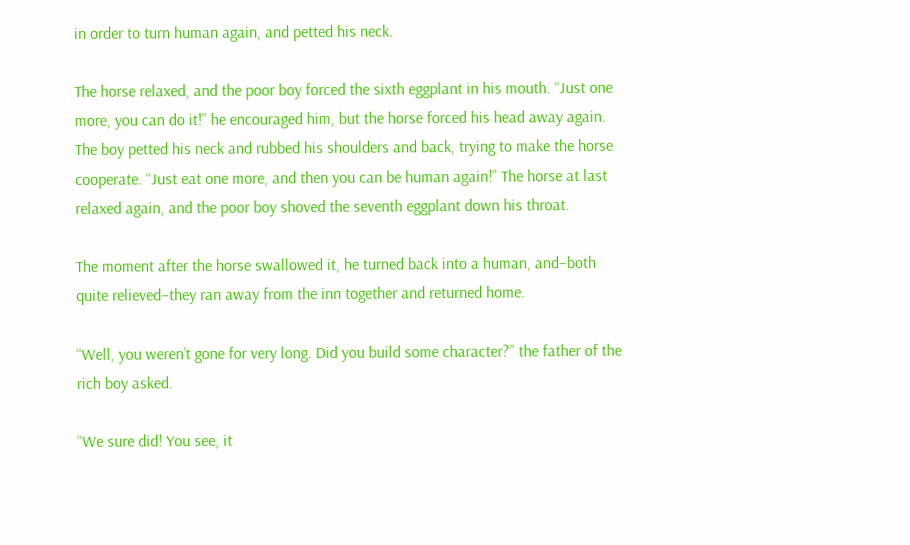in order to turn human again, and petted his neck.

The horse relaxed, and the poor boy forced the sixth eggplant in his mouth. “Just one more, you can do it!” he encouraged him, but the horse forced his head away again. The boy petted his neck and rubbed his shoulders and back, trying to make the horse cooperate. “Just eat one more, and then you can be human again!” The horse at last relaxed again, and the poor boy shoved the seventh eggplant down his throat.

The moment after the horse swallowed it, he turned back into a human, and–both quite relieved–they ran away from the inn together and returned home.

“Well, you weren’t gone for very long. Did you build some character?” the father of the rich boy asked.

“We sure did! You see, it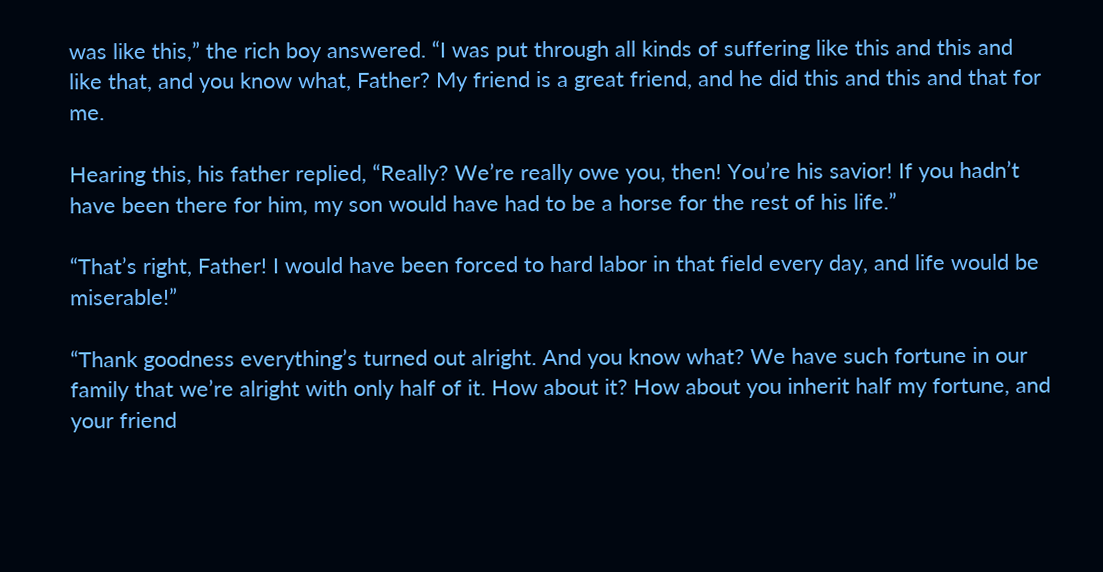was like this,” the rich boy answered. “I was put through all kinds of suffering like this and this and like that, and you know what, Father? My friend is a great friend, and he did this and this and that for me.

Hearing this, his father replied, “Really? We’re really owe you, then! You’re his savior! If you hadn’t have been there for him, my son would have had to be a horse for the rest of his life.”

“That’s right, Father! I would have been forced to hard labor in that field every day, and life would be miserable!”

“Thank goodness everything’s turned out alright. And you know what? We have such fortune in our family that we’re alright with only half of it. How about it? How about you inherit half my fortune, and your friend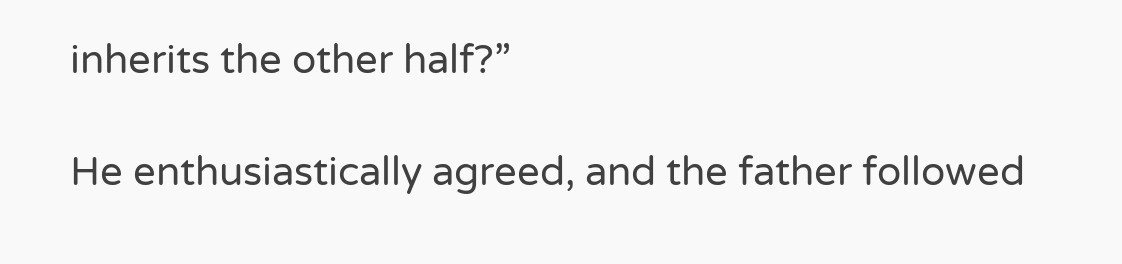inherits the other half?”

He enthusiastically agreed, and the father followed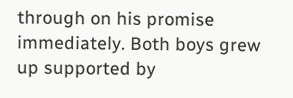through on his promise immediately. Both boys grew up supported by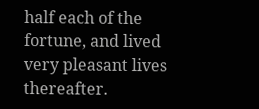half each of the fortune, and lived very pleasant lives thereafter.